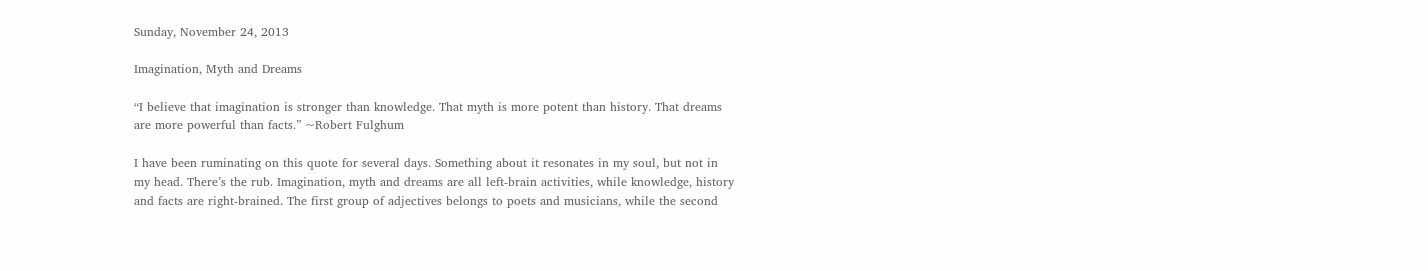Sunday, November 24, 2013

Imagination, Myth and Dreams

“I believe that imagination is stronger than knowledge. That myth is more potent than history. That dreams are more powerful than facts.” ~Robert Fulghum

I have been ruminating on this quote for several days. Something about it resonates in my soul, but not in my head. There’s the rub. Imagination, myth and dreams are all left-brain activities, while knowledge, history and facts are right-brained. The first group of adjectives belongs to poets and musicians, while the second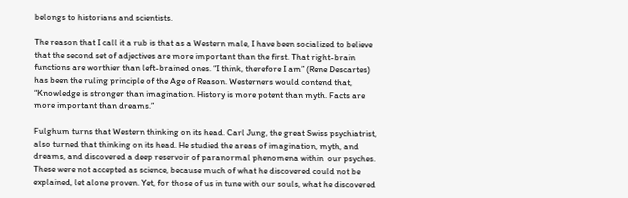belongs to historians and scientists.

The reason that I call it a rub is that as a Western male, I have been socialized to believe that the second set of adjectives are more important than the first. That right-brain functions are worthier than left-brained ones. “I think, therefore I am” (Rene Descartes) has been the ruling principle of the Age of Reason. Westerners would contend that, “Knowledge is stronger than imagination. History is more potent than myth. Facts are more important than dreams.”

Fulghum turns that Western thinking on its head. Carl Jung, the great Swiss psychiatrist, also turned that thinking on its head. He studied the areas of imagination, myth, and dreams, and discovered a deep reservoir of paranormal phenomena within  our psyches. These were not accepted as science, because much of what he discovered could not be explained, let alone proven. Yet, for those of us in tune with our souls, what he discovered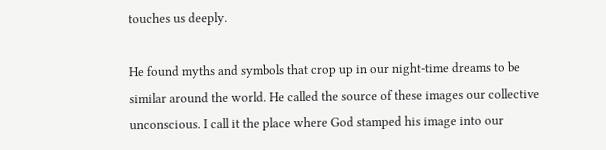touches us deeply.

He found myths and symbols that crop up in our night-time dreams to be similar around the world. He called the source of these images our collective unconscious. I call it the place where God stamped his image into our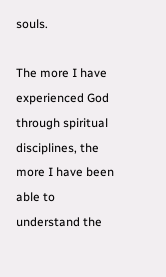souls.

The more I have experienced God through spiritual disciplines, the more I have been able to understand the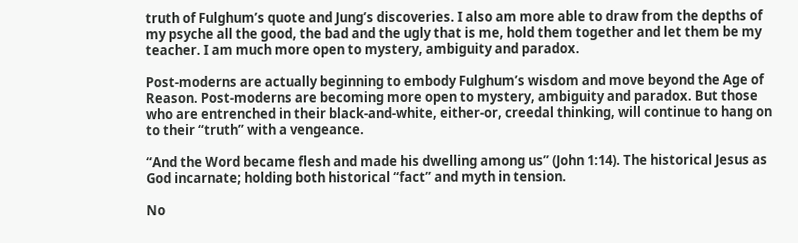truth of Fulghum’s quote and Jung’s discoveries. I also am more able to draw from the depths of my psyche all the good, the bad and the ugly that is me, hold them together and let them be my teacher. I am much more open to mystery, ambiguity and paradox.

Post-moderns are actually beginning to embody Fulghum’s wisdom and move beyond the Age of Reason. Post-moderns are becoming more open to mystery, ambiguity and paradox. But those who are entrenched in their black-and-white, either-or, creedal thinking, will continue to hang on to their “truth” with a vengeance.

“And the Word became flesh and made his dwelling among us” (John 1:14). The historical Jesus as God incarnate; holding both historical “fact” and myth in tension.

No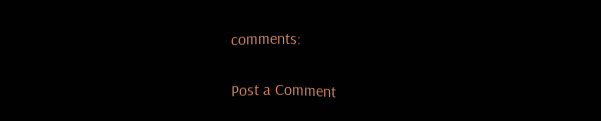comments:

Post a Comment